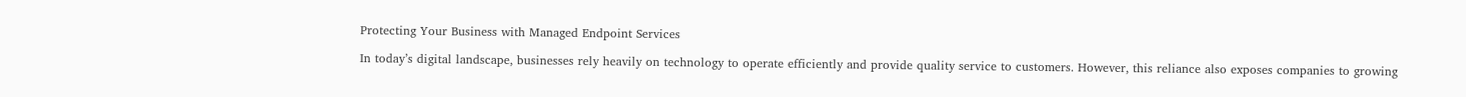Protecting Your Business with Managed Endpoint Services

In today’s digital landscape, businesses rely heavily on technology to operate efficiently and provide quality service to customers. However, this reliance also exposes companies to growing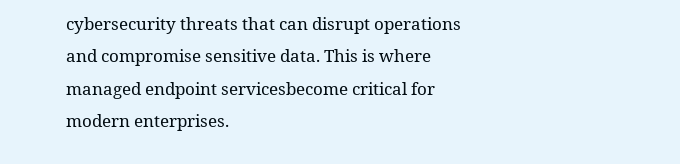cybersecurity threats that can disrupt operations and compromise sensitive data. This is where managed endpoint servicesbecome critical for modern enterprises.